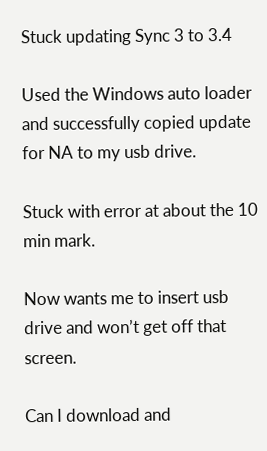Stuck updating Sync 3 to 3.4

Used the Windows auto loader and successfully copied update for NA to my usb drive.

Stuck with error at about the 10 min mark.

Now wants me to insert usb drive and won’t get off that screen.

Can I download and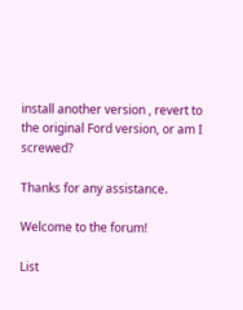install another version , revert to the original Ford version, or am I screwed?

Thanks for any assistance.

Welcome to the forum!

List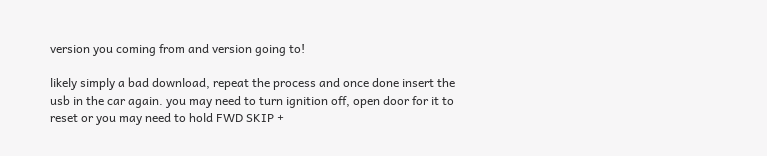version you coming from and version going to!

likely simply a bad download, repeat the process and once done insert the usb in the car again. you may need to turn ignition off, open door for it to reset or you may need to hold FWD SKIP +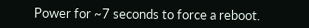Power for ~7 seconds to force a reboot.